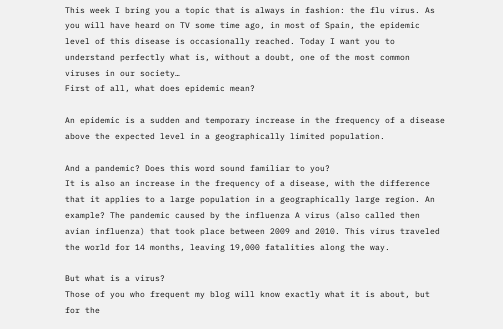This week I bring you a topic that is always in fashion: the flu virus. As you will have heard on TV some time ago, in most of Spain, the epidemic level of this disease is occasionally reached. Today I want you to understand perfectly what is, without a doubt, one of the most common viruses in our society…
First of all, what does epidemic mean?

An epidemic is a sudden and temporary increase in the frequency of a disease above the expected level in a geographically limited population.

And a pandemic? Does this word sound familiar to you?
It is also an increase in the frequency of a disease, with the difference that it applies to a large population in a geographically large region. An example? The pandemic caused by the influenza A virus (also called then avian influenza) that took place between 2009 and 2010. This virus traveled the world for 14 months, leaving 19,000 fatalities along the way.

But what is a virus?
Those of you who frequent my blog will know exactly what it is about, but for the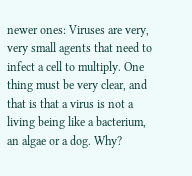newer ones: Viruses are very, very small agents that need to infect a cell to multiply. One thing must be very clear, and that is that a virus is not a living being like a bacterium, an algae or a dog. Why?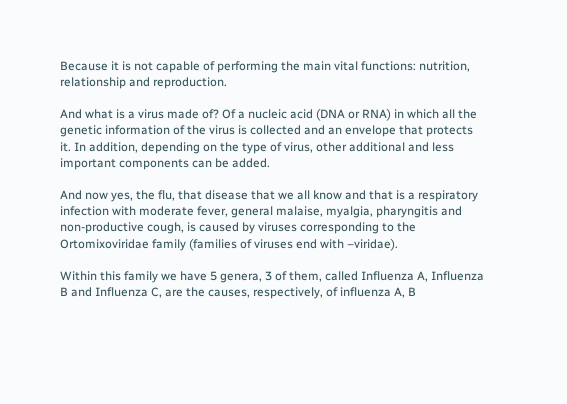Because it is not capable of performing the main vital functions: nutrition, relationship and reproduction.

And what is a virus made of? Of a nucleic acid (DNA or RNA) in which all the genetic information of the virus is collected and an envelope that protects it. In addition, depending on the type of virus, other additional and less important components can be added.

And now yes, the flu, that disease that we all know and that is a respiratory infection with moderate fever, general malaise, myalgia, pharyngitis and non-productive cough, is caused by viruses corresponding to the Ortomixoviridae family (families of viruses end with –viridae).

Within this family we have 5 genera, 3 of them, called Influenza A, Influenza B and Influenza C, are the causes, respectively, of influenza A, B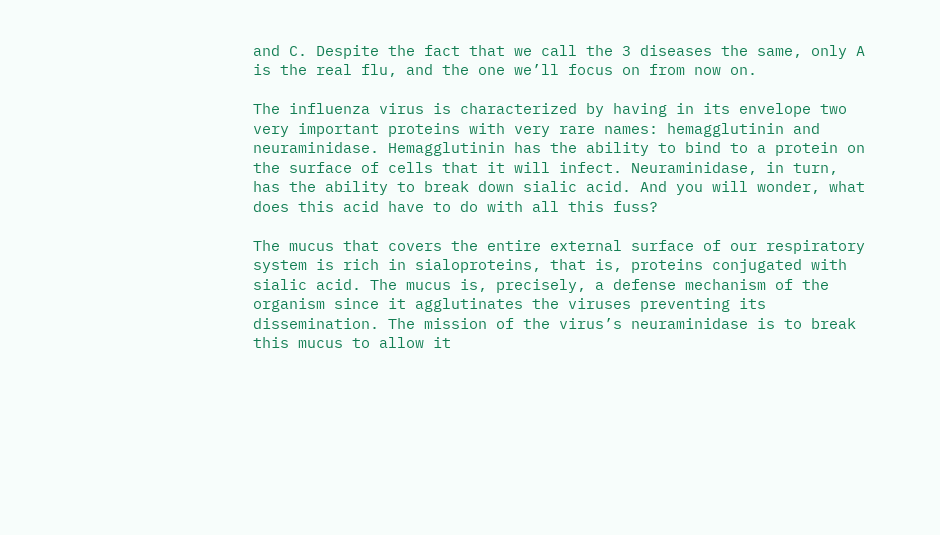and C. Despite the fact that we call the 3 diseases the same, only A is the real flu, and the one we’ll focus on from now on.

The influenza virus is characterized by having in its envelope two very important proteins with very rare names: hemagglutinin and neuraminidase. Hemagglutinin has the ability to bind to a protein on the surface of cells that it will infect. Neuraminidase, in turn, has the ability to break down sialic acid. And you will wonder, what does this acid have to do with all this fuss?

The mucus that covers the entire external surface of our respiratory system is rich in sialoproteins, that is, proteins conjugated with sialic acid. The mucus is, precisely, a defense mechanism of the organism since it agglutinates the viruses preventing its dissemination. The mission of the virus’s neuraminidase is to break this mucus to allow it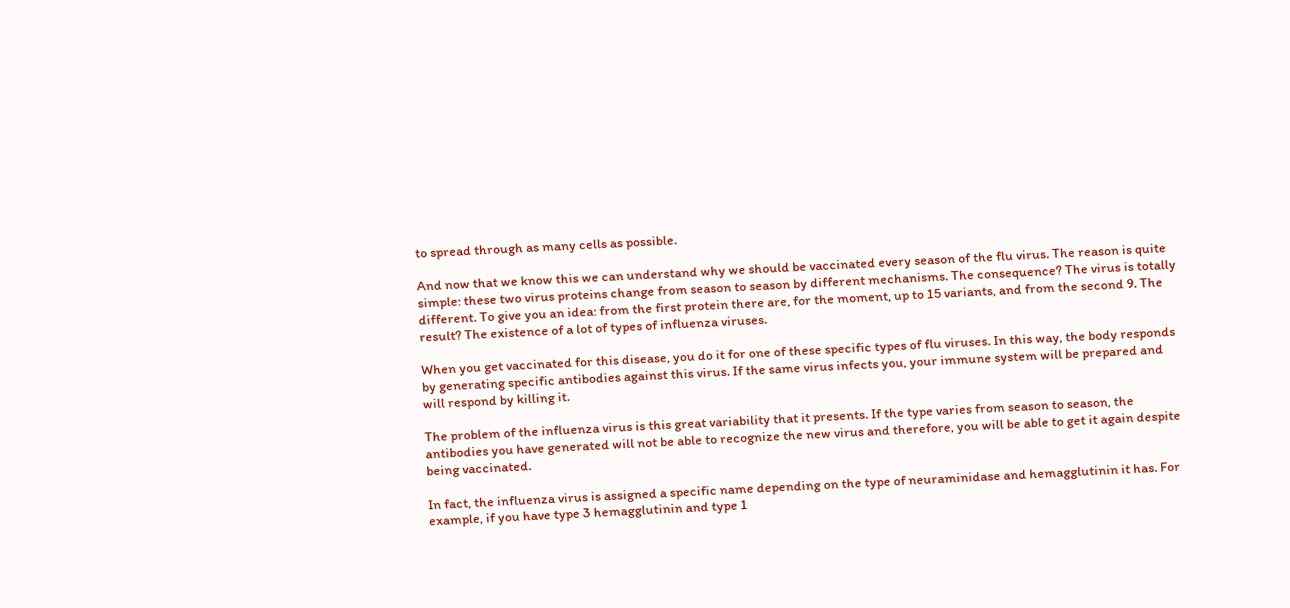to spread through as many cells as possible.

And now that we know this we can understand why we should be vaccinated every season of the flu virus. The reason is quite simple: these two virus proteins change from season to season by different mechanisms. The consequence? The virus is totally different. To give you an idea: from the first protein there are, for the moment, up to 15 variants, and from the second 9. The result? The existence of a lot of types of influenza viruses.

When you get vaccinated for this disease, you do it for one of these specific types of flu viruses. In this way, the body responds by generating specific antibodies against this virus. If the same virus infects you, your immune system will be prepared and will respond by killing it.

The problem of the influenza virus is this great variability that it presents. If the type varies from season to season, the antibodies you have generated will not be able to recognize the new virus and therefore, you will be able to get it again despite being vaccinated.

In fact, the influenza virus is assigned a specific name depending on the type of neuraminidase and hemagglutinin it has. For example, if you have type 3 hemagglutinin and type 1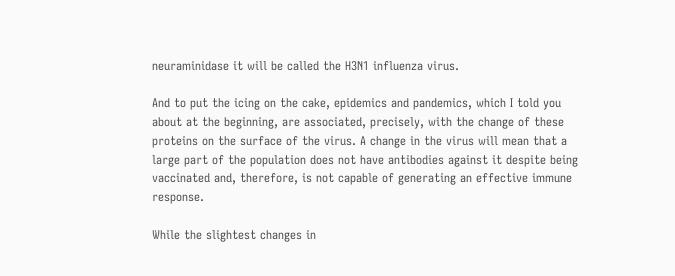neuraminidase it will be called the H3N1 influenza virus.

And to put the icing on the cake, epidemics and pandemics, which I told you about at the beginning, are associated, precisely, with the change of these proteins on the surface of the virus. A change in the virus will mean that a large part of the population does not have antibodies against it despite being vaccinated and, therefore, is not capable of generating an effective immune response.

While the slightest changes in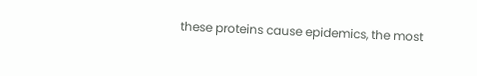these proteins cause epidemics, the most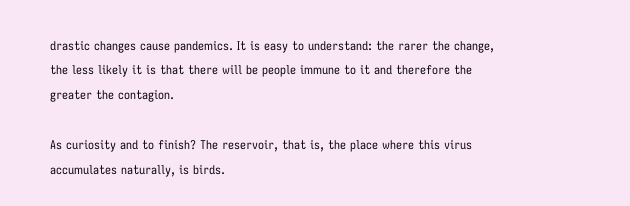drastic changes cause pandemics. It is easy to understand: the rarer the change, the less likely it is that there will be people immune to it and therefore the greater the contagion.

As curiosity and to finish? The reservoir, that is, the place where this virus accumulates naturally, is birds.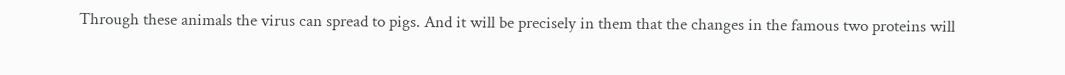Through these animals the virus can spread to pigs. And it will be precisely in them that the changes in the famous two proteins will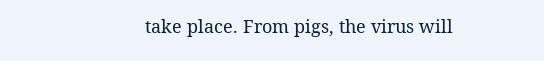take place. From pigs, the virus will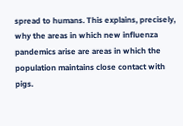spread to humans. This explains, precisely, why the areas in which new influenza pandemics arise are areas in which the population maintains close contact with pigs.